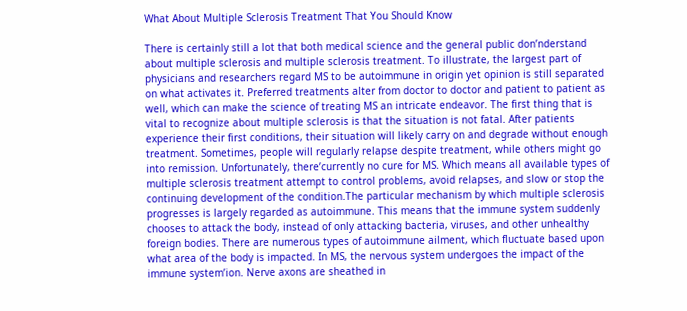What About Multiple Sclerosis Treatment That You Should Know

There is certainly still a lot that both medical science and the general public don’nderstand about multiple sclerosis and multiple sclerosis treatment. To illustrate, the largest part of physicians and researchers regard MS to be autoimmune in origin yet opinion is still separated on what activates it. Preferred treatments alter from doctor to doctor and patient to patient as well, which can make the science of treating MS an intricate endeavor. The first thing that is vital to recognize about multiple sclerosis is that the situation is not fatal. After patients experience their first conditions, their situation will likely carry on and degrade without enough treatment. Sometimes, people will regularly relapse despite treatment, while others might go into remission. Unfortunately, there’currently no cure for MS. Which means all available types of multiple sclerosis treatment attempt to control problems, avoid relapses, and slow or stop the continuing development of the condition.The particular mechanism by which multiple sclerosis progresses is largely regarded as autoimmune. This means that the immune system suddenly chooses to attack the body, instead of only attacking bacteria, viruses, and other unhealthy foreign bodies. There are numerous types of autoimmune ailment, which fluctuate based upon what area of the body is impacted. In MS, the nervous system undergoes the impact of the immune system’ion. Nerve axons are sheathed in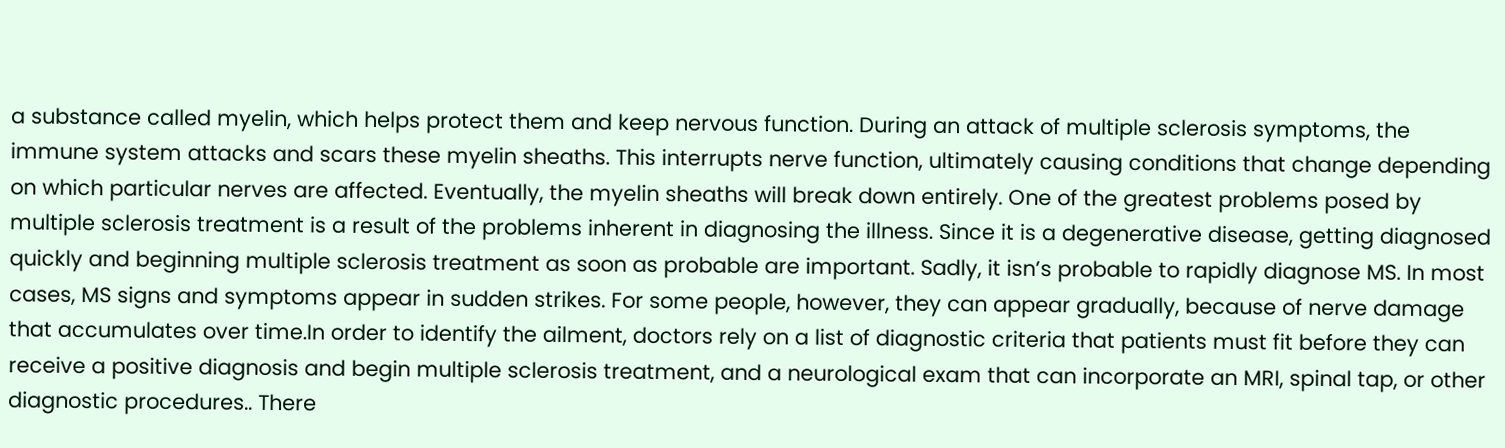a substance called myelin, which helps protect them and keep nervous function. During an attack of multiple sclerosis symptoms, the immune system attacks and scars these myelin sheaths. This interrupts nerve function, ultimately causing conditions that change depending on which particular nerves are affected. Eventually, the myelin sheaths will break down entirely. One of the greatest problems posed by multiple sclerosis treatment is a result of the problems inherent in diagnosing the illness. Since it is a degenerative disease, getting diagnosed quickly and beginning multiple sclerosis treatment as soon as probable are important. Sadly, it isn’s probable to rapidly diagnose MS. In most cases, MS signs and symptoms appear in sudden strikes. For some people, however, they can appear gradually, because of nerve damage that accumulates over time.In order to identify the ailment, doctors rely on a list of diagnostic criteria that patients must fit before they can receive a positive diagnosis and begin multiple sclerosis treatment, and a neurological exam that can incorporate an MRI, spinal tap, or other diagnostic procedures.. There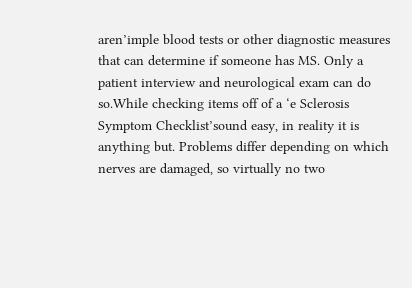aren’imple blood tests or other diagnostic measures that can determine if someone has MS. Only a patient interview and neurological exam can do so.While checking items off of a ‘e Sclerosis Symptom Checklist’sound easy, in reality it is anything but. Problems differ depending on which nerves are damaged, so virtually no two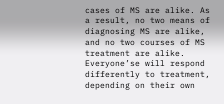cases of MS are alike. As a result, no two means of diagnosing MS are alike, and no two courses of MS treatment are alike. Everyone’se will respond differently to treatment, depending on their own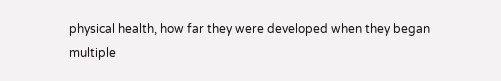physical health, how far they were developed when they began multiple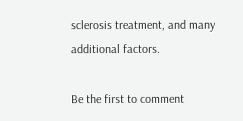sclerosis treatment, and many additional factors.

Be the first to comment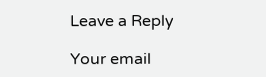Leave a Reply

Your email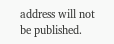address will not be published.